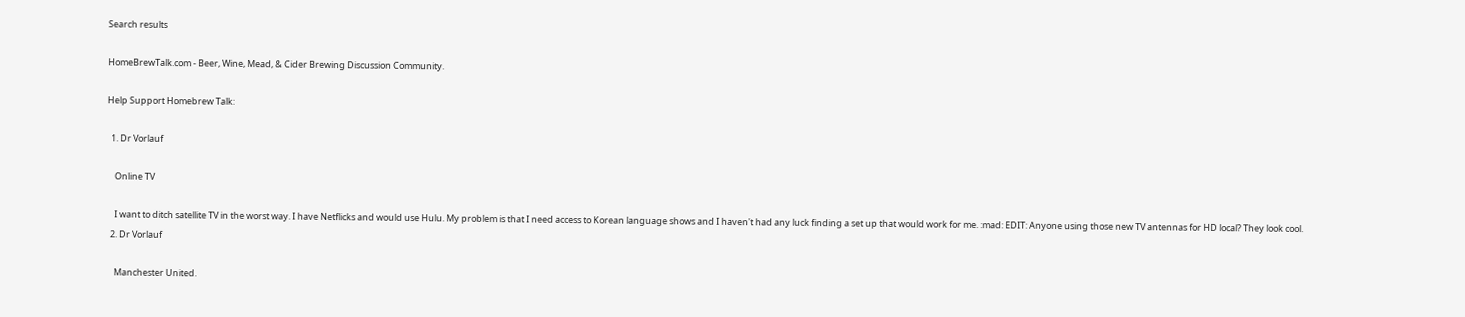Search results

HomeBrewTalk.com - Beer, Wine, Mead, & Cider Brewing Discussion Community.

Help Support Homebrew Talk:

  1. Dr Vorlauf

    Online TV

    I want to ditch satellite TV in the worst way. I have Netflicks and would use Hulu. My problem is that I need access to Korean language shows and I haven't had any luck finding a set up that would work for me. :mad: EDIT: Anyone using those new TV antennas for HD local? They look cool.
  2. Dr Vorlauf

    Manchester United.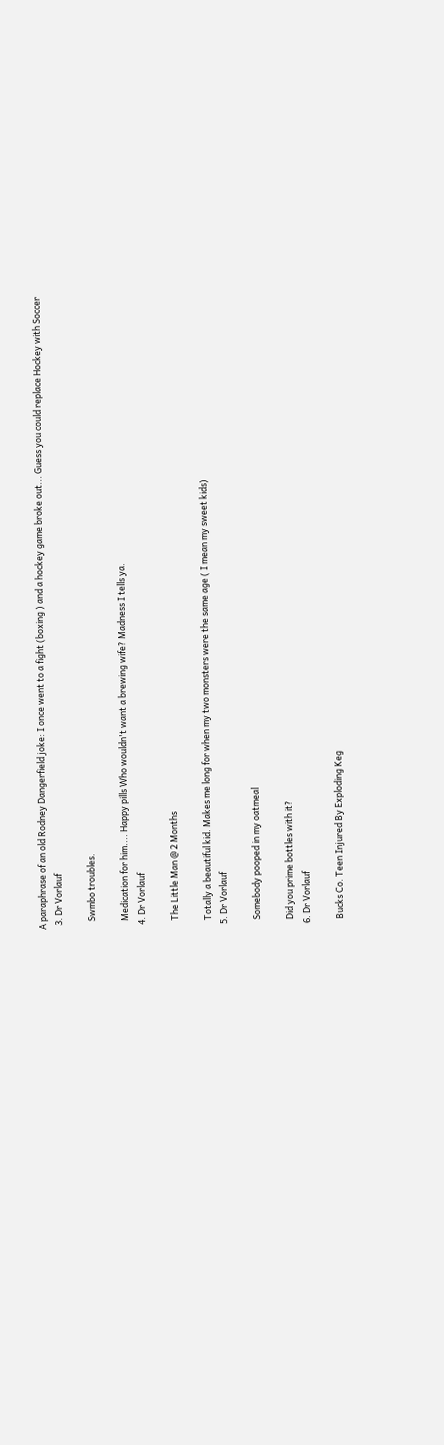A paraphrase of an old Rodney Dangerfield joke: I once went to a fight (boxing ) and a hockey game broke out... Guess you could replace Hockey with Soccer
  3. Dr Vorlauf

    Swmbo troubles.

    Medication for him.... Happy pills Who wouldn't want a brewing wife? Madness I tells ya.
  4. Dr Vorlauf

    The Little Man @ 2 Months

    Totally a beautiful kid. Makes me long for when my two monsters were the same age ( I mean my sweet kids)
  5. Dr Vorlauf

    Somebody pooped in my oatmeal

    Did you prime bottles with it?
  6. Dr Vorlauf

    Bucks Co. Teen Injured By Exploding Keg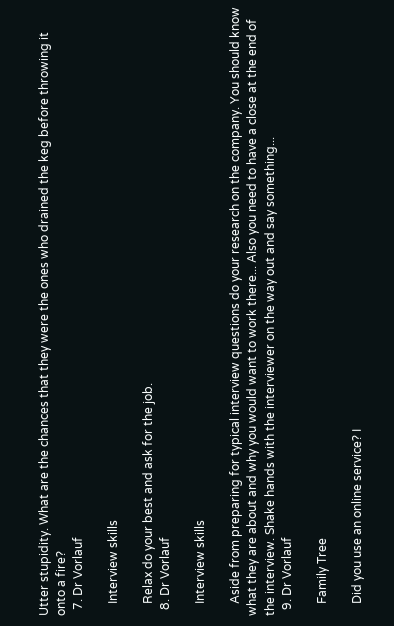Utter stupidity. What are the chances that they were the ones who drained the keg before throwing it onto a fire?
  7. Dr Vorlauf

    Interview skills

    Relax do your best and ask for the job.
  8. Dr Vorlauf

    Interview skills

    Aside from preparing for typical interview questions do your research on the company. You should know what they are about and why you would want to work there... Also you need to have a close at the end of the interview. Shake hands with the interviewer on the way out and say something...
  9. Dr Vorlauf

    Family Tree

    Did you use an online service? I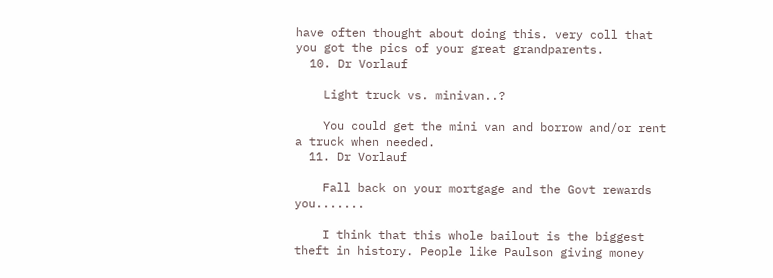have often thought about doing this. very coll that you got the pics of your great grandparents.
  10. Dr Vorlauf

    Light truck vs. minivan..?

    You could get the mini van and borrow and/or rent a truck when needed.
  11. Dr Vorlauf

    Fall back on your mortgage and the Govt rewards you.......

    I think that this whole bailout is the biggest theft in history. People like Paulson giving money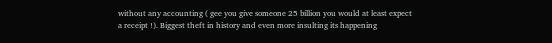without any accounting ( gee you give someone 25 billion you would at least expect a receipt !). Biggest theft in history and even more insulting its happening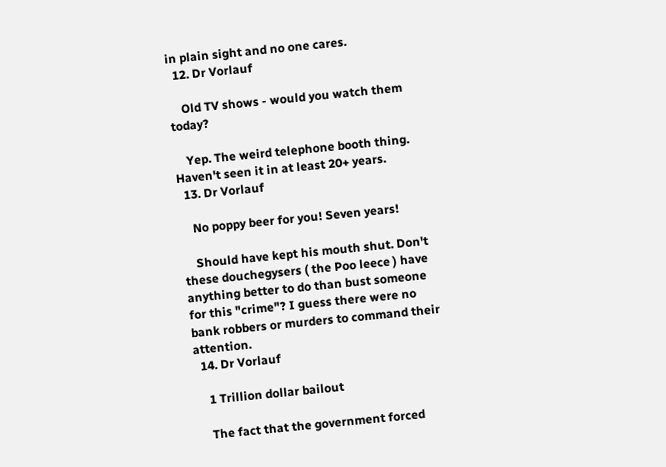in plain sight and no one cares.
  12. Dr Vorlauf

    Old TV shows - would you watch them today?

    Yep. The weird telephone booth thing. Haven't seen it in at least 20+ years.
  13. Dr Vorlauf

    No poppy beer for you! Seven years!

    Should have kept his mouth shut. Don't these douchegysers ( the Poo leece ) have anything better to do than bust someone for this "crime"? I guess there were no bank robbers or murders to command their attention.
  14. Dr Vorlauf

    1 Trillion dollar bailout

    The fact that the government forced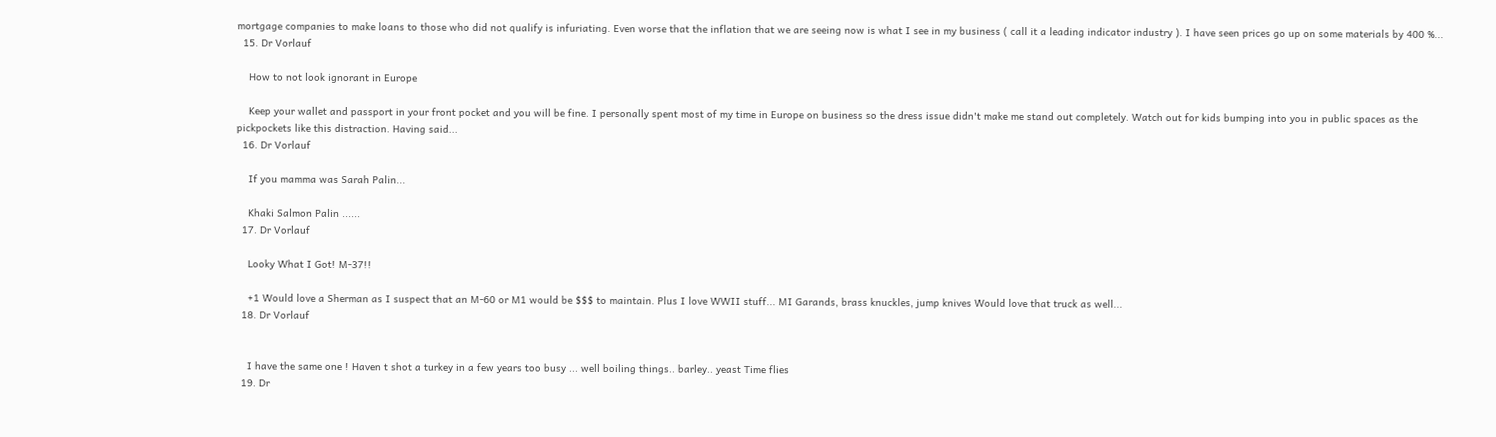mortgage companies to make loans to those who did not qualify is infuriating. Even worse that the inflation that we are seeing now is what I see in my business ( call it a leading indicator industry ). I have seen prices go up on some materials by 400 %...
  15. Dr Vorlauf

    How to not look ignorant in Europe

    Keep your wallet and passport in your front pocket and you will be fine. I personally spent most of my time in Europe on business so the dress issue didn't make me stand out completely. Watch out for kids bumping into you in public spaces as the pickpockets like this distraction. Having said...
  16. Dr Vorlauf

    If you mamma was Sarah Palin...

    Khaki Salmon Palin ......
  17. Dr Vorlauf

    Looky What I Got! M-37!!

    +1 Would love a Sherman as I suspect that an M-60 or M1 would be $$$ to maintain. Plus I love WWII stuff... MI Garands, brass knuckles, jump knives Would love that truck as well...
  18. Dr Vorlauf


    I have the same one ! Haven t shot a turkey in a few years too busy ... well boiling things.. barley.. yeast Time flies
  19. Dr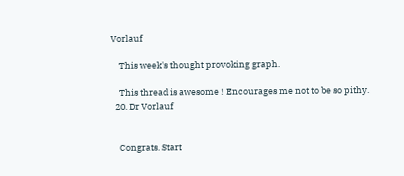Vorlauf

    This week's thought provoking graph.

    This thread is awesome ! Encourages me not to be so pithy.
  20. Dr Vorlauf


    Congrats. Start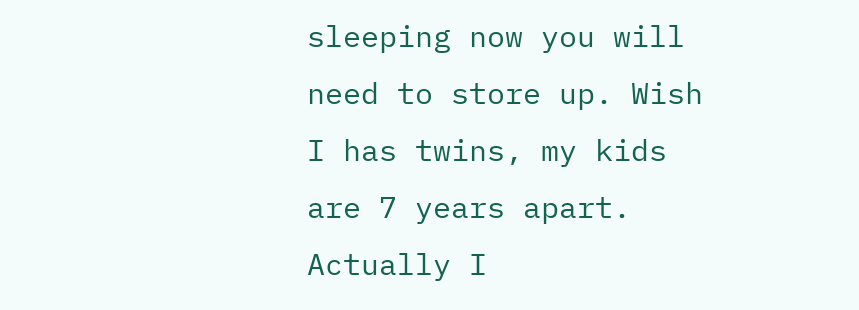sleeping now you will need to store up. Wish I has twins, my kids are 7 years apart. Actually I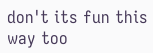don't its fun this way too